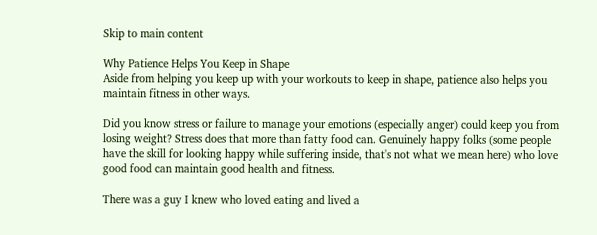Skip to main content

Why Patience Helps You Keep in Shape
Aside from helping you keep up with your workouts to keep in shape, patience also helps you maintain fitness in other ways.

Did you know stress or failure to manage your emotions (especially anger) could keep you from losing weight? Stress does that more than fatty food can. Genuinely happy folks (some people have the skill for looking happy while suffering inside, that's not what we mean here) who love good food can maintain good health and fitness.

There was a guy I knew who loved eating and lived a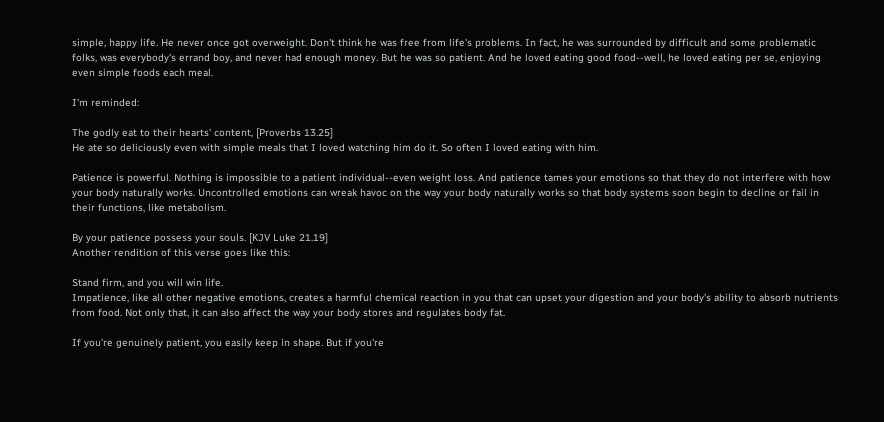simple, happy life. He never once got overweight. Don't think he was free from life's problems. In fact, he was surrounded by difficult and some problematic folks, was everybody's errand boy, and never had enough money. But he was so patient. And he loved eating good food--well, he loved eating per se, enjoying even simple foods each meal.

I'm reminded:

The godly eat to their hearts' content, [Proverbs 13.25]
He ate so deliciously even with simple meals that I loved watching him do it. So often I loved eating with him.

Patience is powerful. Nothing is impossible to a patient individual--even weight loss. And patience tames your emotions so that they do not interfere with how your body naturally works. Uncontrolled emotions can wreak havoc on the way your body naturally works so that body systems soon begin to decline or fail in their functions, like metabolism.

By your patience possess your souls. [KJV Luke 21.19]
Another rendition of this verse goes like this:

Stand firm, and you will win life.
Impatience, like all other negative emotions, creates a harmful chemical reaction in you that can upset your digestion and your body's ability to absorb nutrients from food. Not only that, it can also affect the way your body stores and regulates body fat.

If you're genuinely patient, you easily keep in shape. But if you're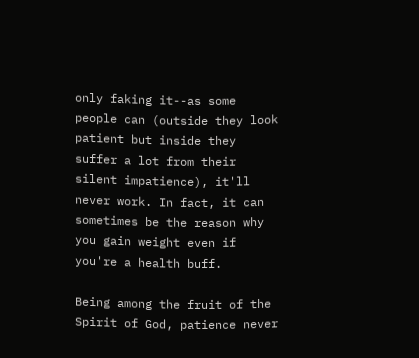only faking it--as some people can (outside they look patient but inside they suffer a lot from their silent impatience), it'll never work. In fact, it can sometimes be the reason why you gain weight even if you're a health buff.

Being among the fruit of the Spirit of God, patience never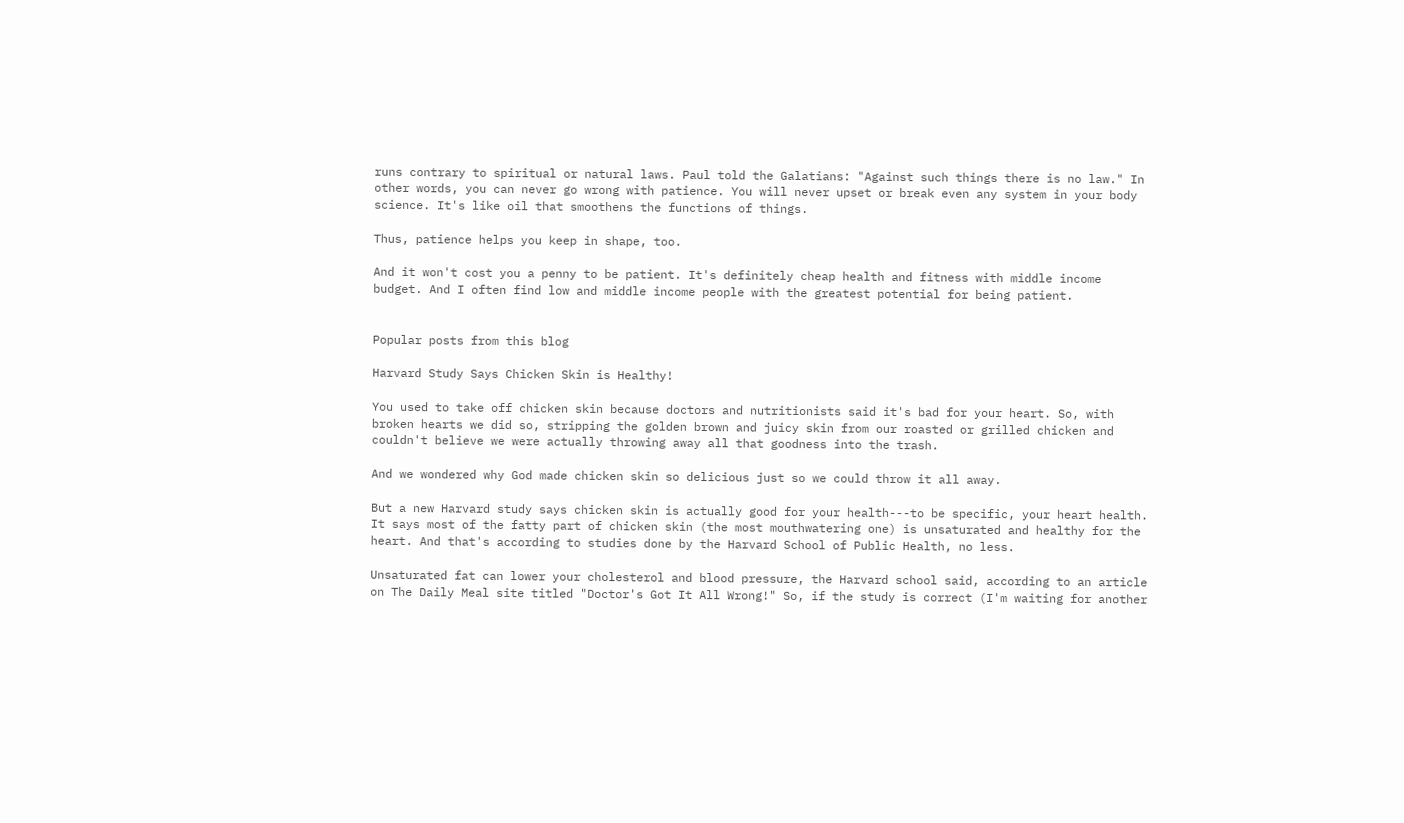runs contrary to spiritual or natural laws. Paul told the Galatians: "Against such things there is no law." In other words, you can never go wrong with patience. You will never upset or break even any system in your body science. It's like oil that smoothens the functions of things.

Thus, patience helps you keep in shape, too.

And it won't cost you a penny to be patient. It's definitely cheap health and fitness with middle income budget. And I often find low and middle income people with the greatest potential for being patient.


Popular posts from this blog

Harvard Study Says Chicken Skin is Healthy!

You used to take off chicken skin because doctors and nutritionists said it's bad for your heart. So, with broken hearts we did so, stripping the golden brown and juicy skin from our roasted or grilled chicken and couldn't believe we were actually throwing away all that goodness into the trash.

And we wondered why God made chicken skin so delicious just so we could throw it all away.

But a new Harvard study says chicken skin is actually good for your health---to be specific, your heart health. It says most of the fatty part of chicken skin (the most mouthwatering one) is unsaturated and healthy for the heart. And that's according to studies done by the Harvard School of Public Health, no less.

Unsaturated fat can lower your cholesterol and blood pressure, the Harvard school said, according to an article on The Daily Meal site titled "Doctor's Got It All Wrong!" So, if the study is correct (I'm waiting for another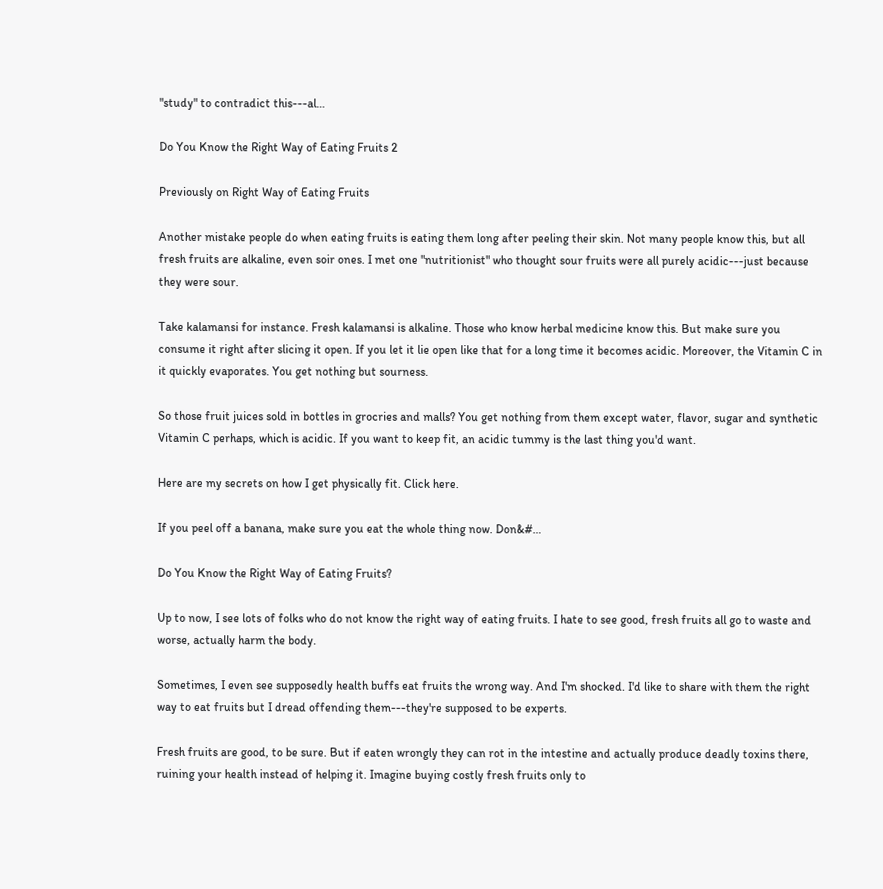"study" to contradict this---al…

Do You Know the Right Way of Eating Fruits 2

Previously on Right Way of Eating Fruits

Another mistake people do when eating fruits is eating them long after peeling their skin. Not many people know this, but all fresh fruits are alkaline, even soir ones. I met one "nutritionist" who thought sour fruits were all purely acidic---just because they were sour.

Take kalamansi for instance. Fresh kalamansi is alkaline. Those who know herbal medicine know this. But make sure you consume it right after slicing it open. If you let it lie open like that for a long time it becomes acidic. Moreover, the Vitamin C in it quickly evaporates. You get nothing but sourness.

So those fruit juices sold in bottles in grocries and malls? You get nothing from them except water, flavor, sugar and synthetic Vitamin C perhaps, which is acidic. If you want to keep fit, an acidic tummy is the last thing you'd want.

Here are my secrets on how I get physically fit. Click here.

If you peel off a banana, make sure you eat the whole thing now. Don&#…

Do You Know the Right Way of Eating Fruits?

Up to now, I see lots of folks who do not know the right way of eating fruits. I hate to see good, fresh fruits all go to waste and worse, actually harm the body.

Sometimes, I even see supposedly health buffs eat fruits the wrong way. And I'm shocked. I'd like to share with them the right way to eat fruits but I dread offending them---they're supposed to be experts.

Fresh fruits are good, to be sure. But if eaten wrongly they can rot in the intestine and actually produce deadly toxins there, ruining your health instead of helping it. Imagine buying costly fresh fruits only to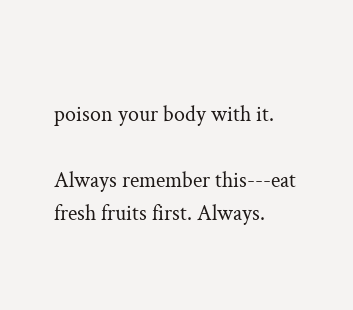poison your body with it.

Always remember this---eat fresh fruits first. Always.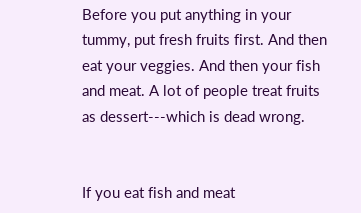Before you put anything in your tummy, put fresh fruits first. And then eat your veggies. And then your fish and meat. A lot of people treat fruits as dessert---which is dead wrong.


If you eat fish and meat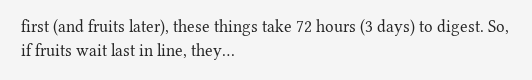first (and fruits later), these things take 72 hours (3 days) to digest. So, if fruits wait last in line, they…